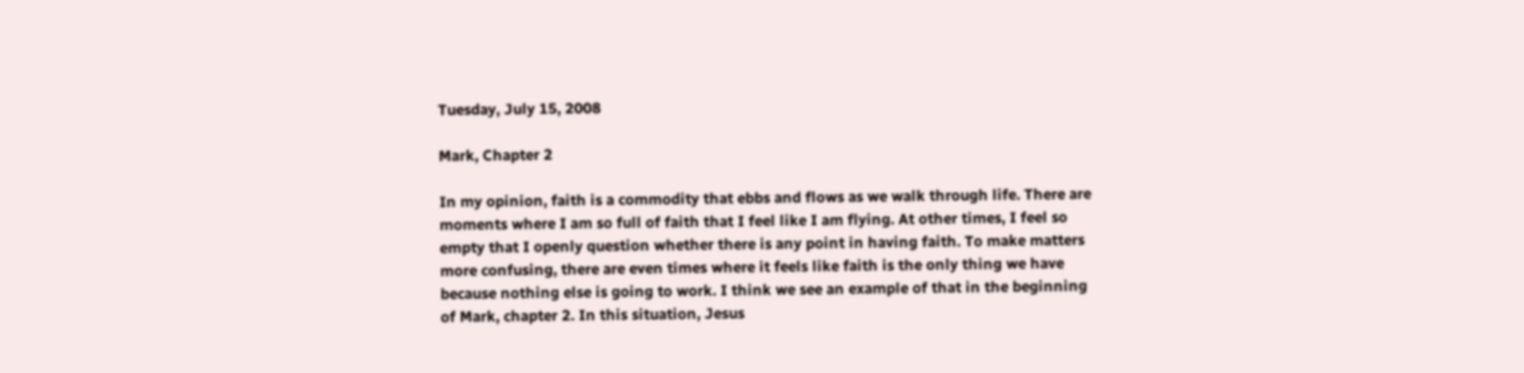Tuesday, July 15, 2008

Mark, Chapter 2

In my opinion, faith is a commodity that ebbs and flows as we walk through life. There are moments where I am so full of faith that I feel like I am flying. At other times, I feel so empty that I openly question whether there is any point in having faith. To make matters more confusing, there are even times where it feels like faith is the only thing we have because nothing else is going to work. I think we see an example of that in the beginning of Mark, chapter 2. In this situation, Jesus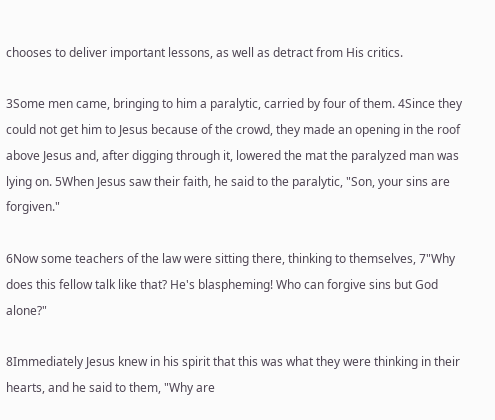chooses to deliver important lessons, as well as detract from His critics.

3Some men came, bringing to him a paralytic, carried by four of them. 4Since they could not get him to Jesus because of the crowd, they made an opening in the roof above Jesus and, after digging through it, lowered the mat the paralyzed man was lying on. 5When Jesus saw their faith, he said to the paralytic, "Son, your sins are forgiven."

6Now some teachers of the law were sitting there, thinking to themselves, 7"Why does this fellow talk like that? He's blaspheming! Who can forgive sins but God alone?"

8Immediately Jesus knew in his spirit that this was what they were thinking in their hearts, and he said to them, "Why are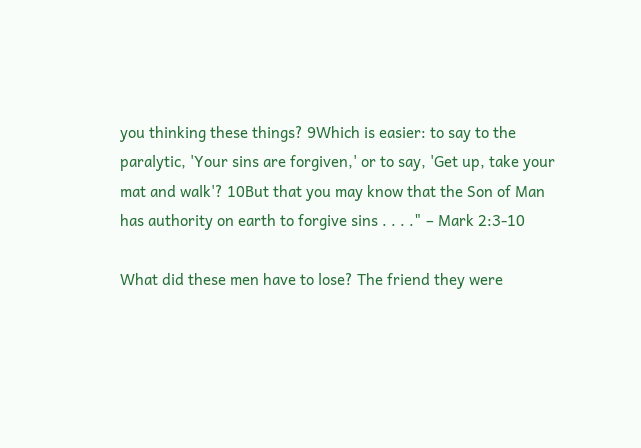you thinking these things? 9Which is easier: to say to the paralytic, 'Your sins are forgiven,' or to say, 'Get up, take your mat and walk'? 10But that you may know that the Son of Man has authority on earth to forgive sins . . . ." – Mark 2:3-10

What did these men have to lose? The friend they were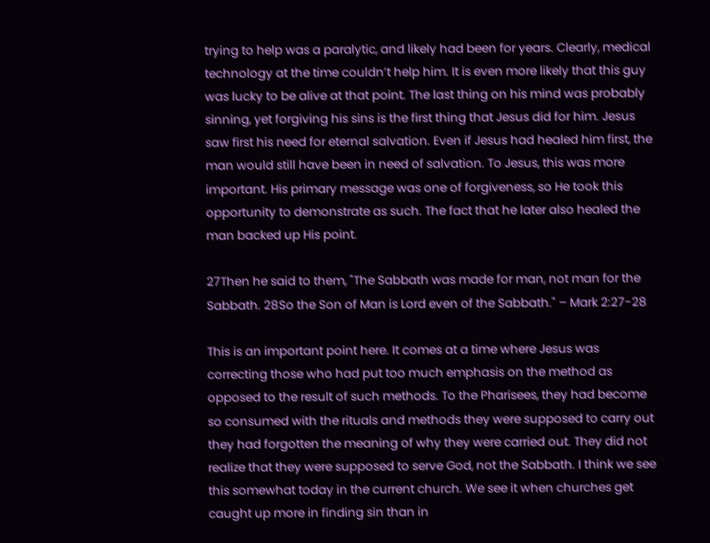trying to help was a paralytic, and likely had been for years. Clearly, medical technology at the time couldn’t help him. It is even more likely that this guy was lucky to be alive at that point. The last thing on his mind was probably sinning, yet forgiving his sins is the first thing that Jesus did for him. Jesus saw first his need for eternal salvation. Even if Jesus had healed him first, the man would still have been in need of salvation. To Jesus, this was more important. His primary message was one of forgiveness, so He took this opportunity to demonstrate as such. The fact that he later also healed the man backed up His point.

27Then he said to them, "The Sabbath was made for man, not man for the Sabbath. 28So the Son of Man is Lord even of the Sabbath." – Mark 2:27-28

This is an important point here. It comes at a time where Jesus was correcting those who had put too much emphasis on the method as opposed to the result of such methods. To the Pharisees, they had become so consumed with the rituals and methods they were supposed to carry out they had forgotten the meaning of why they were carried out. They did not realize that they were supposed to serve God, not the Sabbath. I think we see this somewhat today in the current church. We see it when churches get caught up more in finding sin than in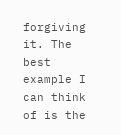forgiving it. The best example I can think of is the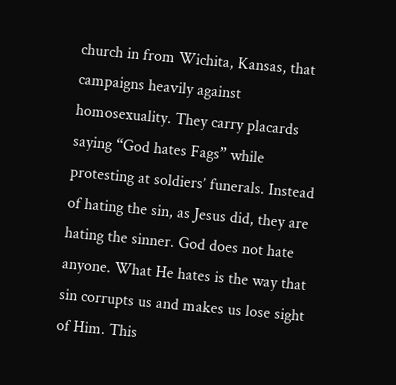church in from Wichita, Kansas, that campaigns heavily against homosexuality. They carry placards saying “God hates Fags” while protesting at soldiers’ funerals. Instead of hating the sin, as Jesus did, they are hating the sinner. God does not hate anyone. What He hates is the way that sin corrupts us and makes us lose sight of Him. This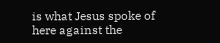is what Jesus spoke of here against the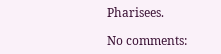Pharisees.

No comments: